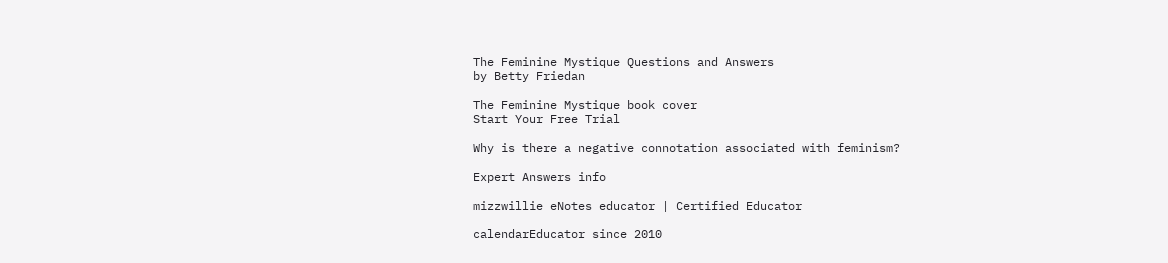The Feminine Mystique Questions and Answers
by Betty Friedan

The Feminine Mystique book cover
Start Your Free Trial

Why is there a negative connotation associated with feminism?

Expert Answers info

mizzwillie eNotes educator | Certified Educator

calendarEducator since 2010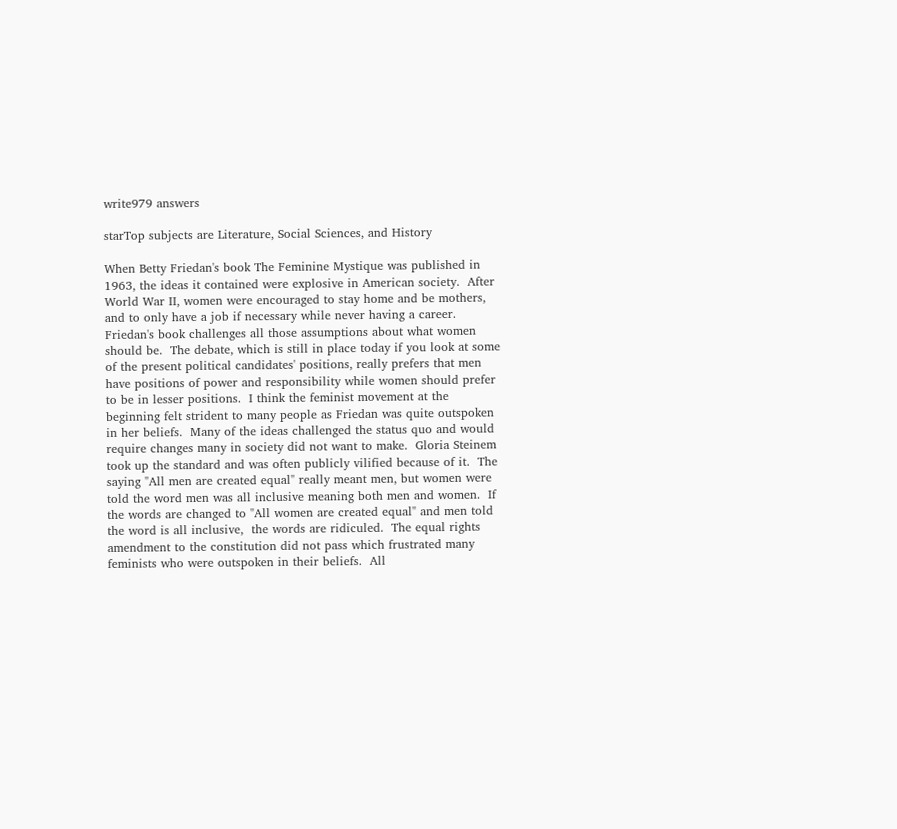write979 answers

starTop subjects are Literature, Social Sciences, and History

When Betty Friedan's book The Feminine Mystique was published in 1963, the ideas it contained were explosive in American society.  After World War II, women were encouraged to stay home and be mothers, and to only have a job if necessary while never having a career.  Friedan's book challenges all those assumptions about what women should be.  The debate, which is still in place today if you look at some of the present political candidates' positions, really prefers that men have positions of power and responsibility while women should prefer to be in lesser positions.  I think the feminist movement at the beginning felt strident to many people as Friedan was quite outspoken in her beliefs.  Many of the ideas challenged the status quo and would require changes many in society did not want to make.  Gloria Steinem took up the standard and was often publicly vilified because of it.  The saying "All men are created equal" really meant men, but women were told the word men was all inclusive meaning both men and women.  If the words are changed to "All women are created equal" and men told the word is all inclusive,  the words are ridiculed.  The equal rights amendment to the constitution did not pass which frustrated many feminists who were outspoken in their beliefs.  All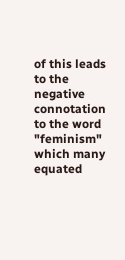of this leads to the negative  connotation to the word "feminism" which many equated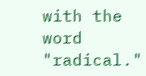with the word "radical."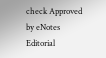check Approved by eNotes Editorial